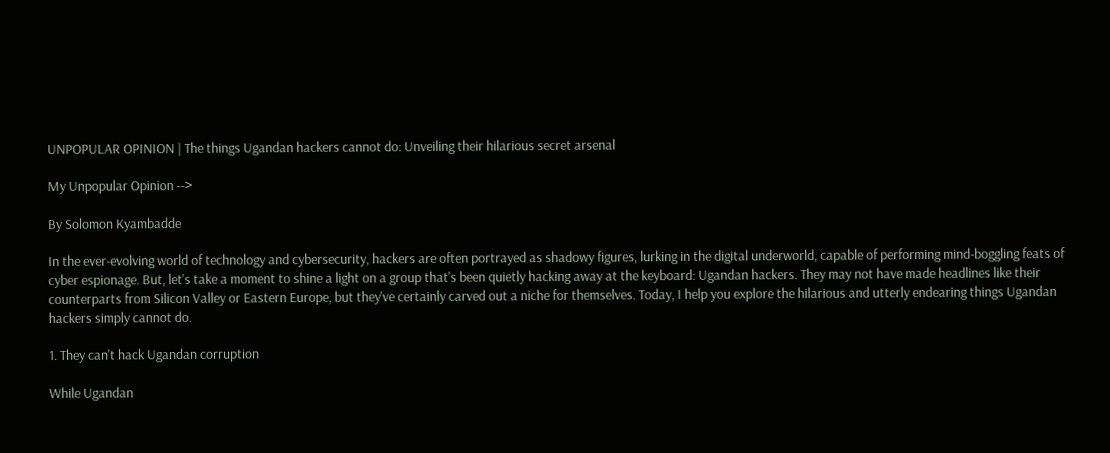UNPOPULAR OPINION | The things Ugandan hackers cannot do: Unveiling their hilarious secret arsenal

My Unpopular Opinion -->

By Solomon Kyambadde

In the ever-evolving world of technology and cybersecurity, hackers are often portrayed as shadowy figures, lurking in the digital underworld, capable of performing mind-boggling feats of cyber espionage. But, let's take a moment to shine a light on a group that's been quietly hacking away at the keyboard: Ugandan hackers. They may not have made headlines like their counterparts from Silicon Valley or Eastern Europe, but they've certainly carved out a niche for themselves. Today, I help you explore the hilarious and utterly endearing things Ugandan hackers simply cannot do.

1. They can't hack Ugandan corruption

While Ugandan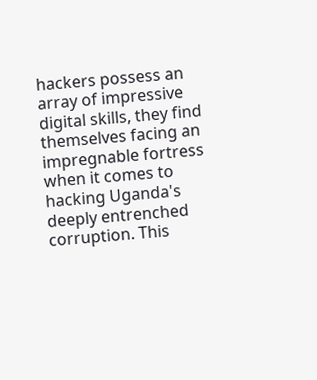hackers possess an array of impressive digital skills, they find themselves facing an impregnable fortress when it comes to hacking Uganda's deeply entrenched corruption. This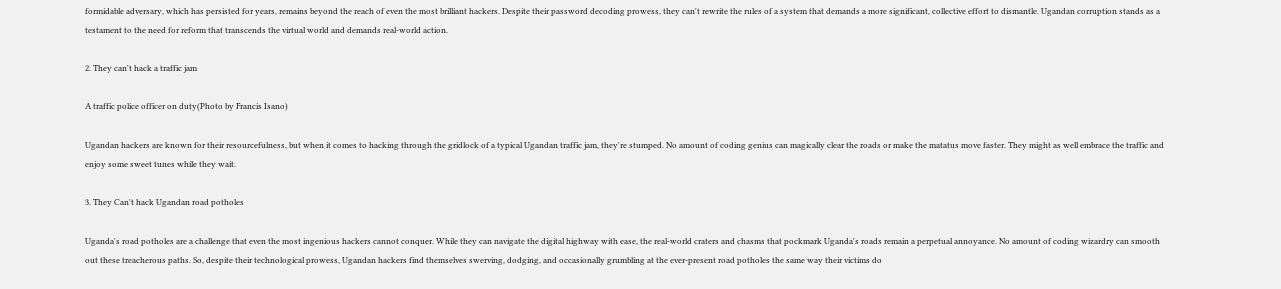formidable adversary, which has persisted for years, remains beyond the reach of even the most brilliant hackers. Despite their password decoding prowess, they can't rewrite the rules of a system that demands a more significant, collective effort to dismantle. Ugandan corruption stands as a testament to the need for reform that transcends the virtual world and demands real-world action.

2. They can't hack a traffic jam

A traffic police officer on duty(Photo by Francis Isano)

Ugandan hackers are known for their resourcefulness, but when it comes to hacking through the gridlock of a typical Ugandan traffic jam, they're stumped. No amount of coding genius can magically clear the roads or make the matatus move faster. They might as well embrace the traffic and enjoy some sweet tunes while they wait.

3. They Can't hack Ugandan road potholes

Uganda's road potholes are a challenge that even the most ingenious hackers cannot conquer. While they can navigate the digital highway with ease, the real-world craters and chasms that pockmark Uganda's roads remain a perpetual annoyance. No amount of coding wizardry can smooth out these treacherous paths. So, despite their technological prowess, Ugandan hackers find themselves swerving, dodging, and occasionally grumbling at the ever-present road potholes the same way their victims do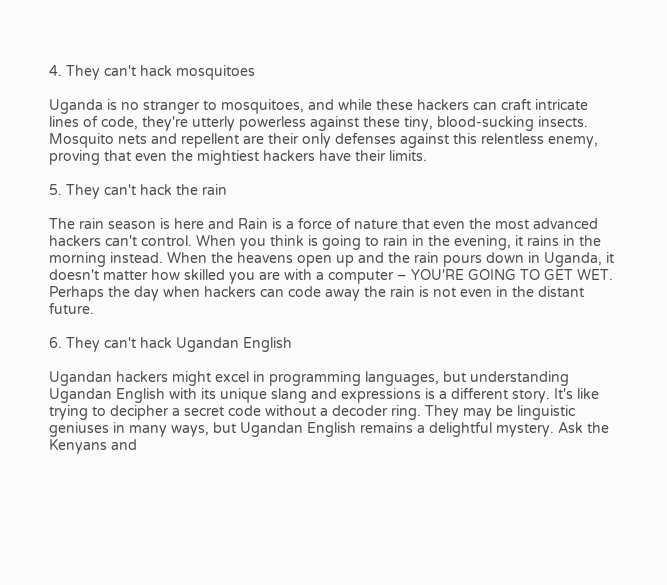4. They can't hack mosquitoes

Uganda is no stranger to mosquitoes, and while these hackers can craft intricate lines of code, they're utterly powerless against these tiny, blood-sucking insects. Mosquito nets and repellent are their only defenses against this relentless enemy, proving that even the mightiest hackers have their limits.

5. They can't hack the rain

The rain season is here and Rain is a force of nature that even the most advanced hackers can't control. When you think is going to rain in the evening, it rains in the morning instead. When the heavens open up and the rain pours down in Uganda, it doesn't matter how skilled you are with a computer – YOU'RE GOING TO GET WET. Perhaps the day when hackers can code away the rain is not even in the distant future.

6. They can't hack Ugandan English

Ugandan hackers might excel in programming languages, but understanding Ugandan English with its unique slang and expressions is a different story. It's like trying to decipher a secret code without a decoder ring. They may be linguistic geniuses in many ways, but Ugandan English remains a delightful mystery. Ask the Kenyans and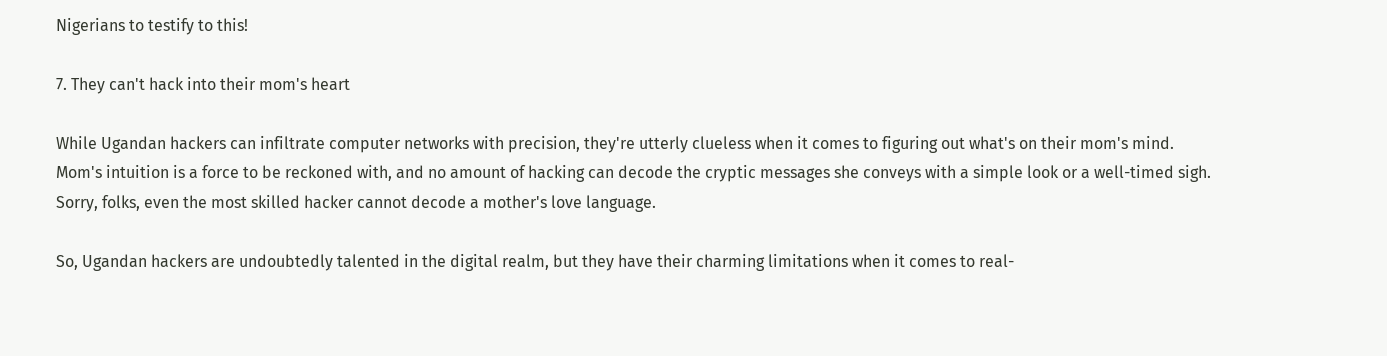Nigerians to testify to this!

7. They can't hack into their mom's heart

While Ugandan hackers can infiltrate computer networks with precision, they're utterly clueless when it comes to figuring out what's on their mom's mind. Mom's intuition is a force to be reckoned with, and no amount of hacking can decode the cryptic messages she conveys with a simple look or a well-timed sigh. Sorry, folks, even the most skilled hacker cannot decode a mother's love language.

So, Ugandan hackers are undoubtedly talented in the digital realm, but they have their charming limitations when it comes to real-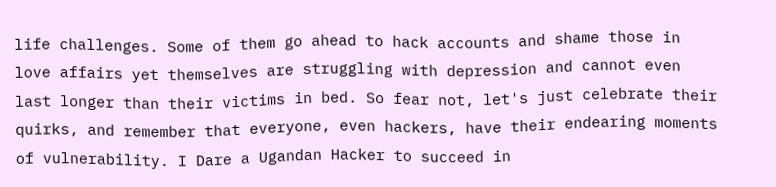life challenges. Some of them go ahead to hack accounts and shame those in love affairs yet themselves are struggling with depression and cannot even last longer than their victims in bed. So fear not, let's just celebrate their quirks, and remember that everyone, even hackers, have their endearing moments of vulnerability. I Dare a Ugandan Hacker to succeed in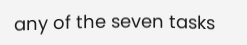any of the seven tasks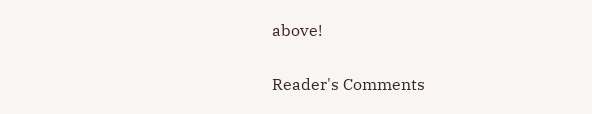above!

Reader's Comments